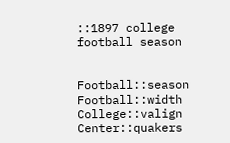::1897 college football season


Football::season    Football::width    College::valign    Center::quakers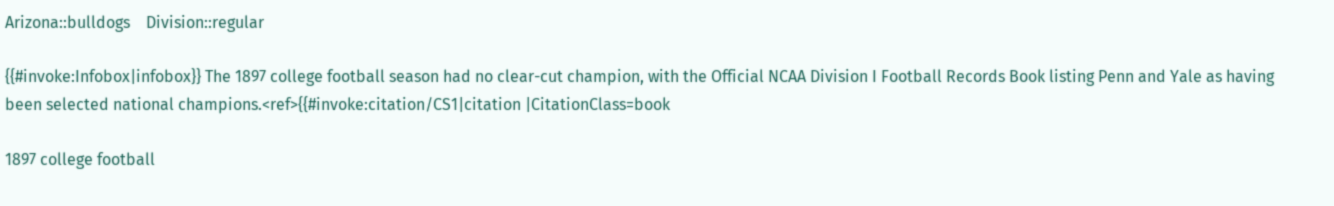Arizona::bulldogs    Division::regular

{{#invoke:Infobox|infobox}} The 1897 college football season had no clear-cut champion, with the Official NCAA Division I Football Records Book listing Penn and Yale as having been selected national champions.<ref>{{#invoke:citation/CS1|citation |CitationClass=book

1897 college football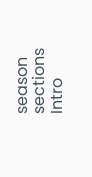season sections
Intro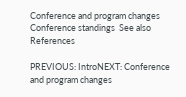Conference and program changes  Conference standings  See also  References

PREVIOUS: IntroNEXT: Conference and program changes